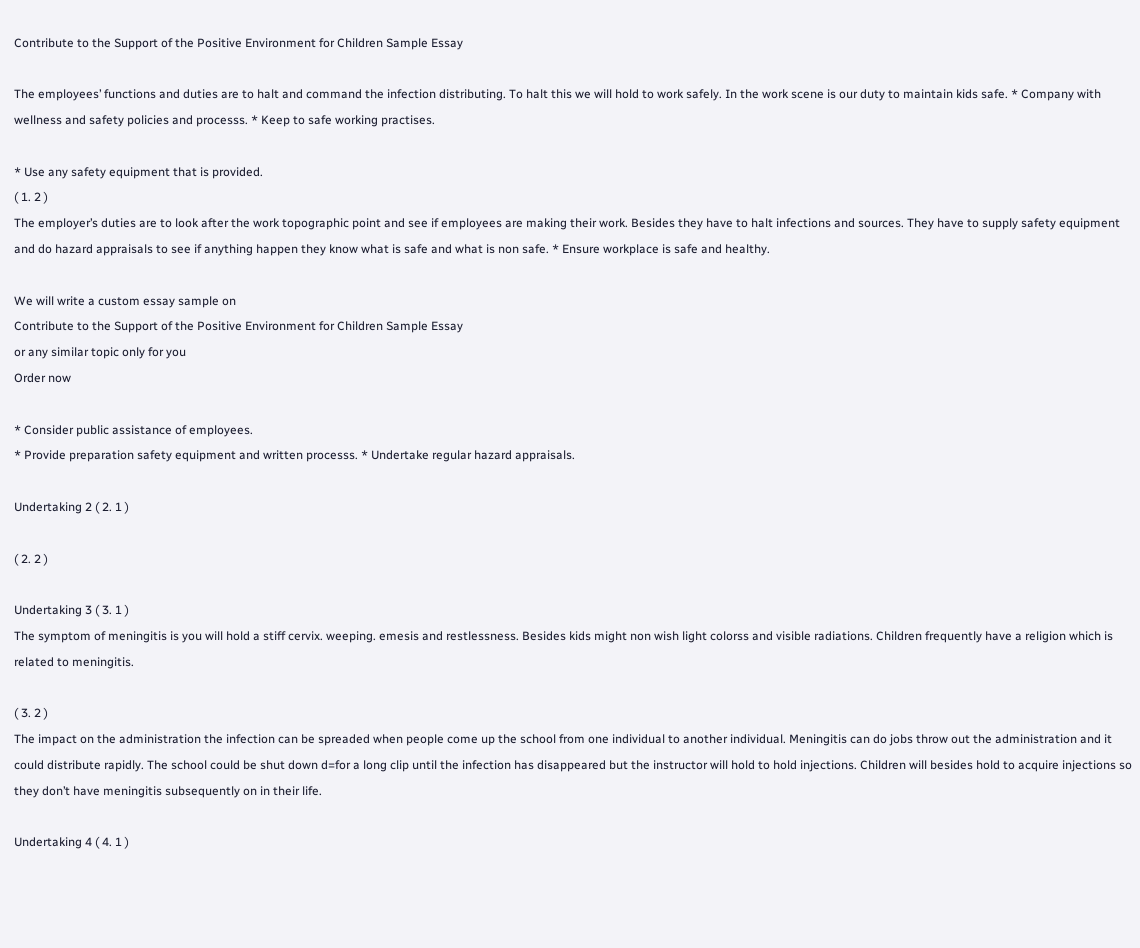Contribute to the Support of the Positive Environment for Children Sample Essay

The employees’ functions and duties are to halt and command the infection distributing. To halt this we will hold to work safely. In the work scene is our duty to maintain kids safe. * Company with wellness and safety policies and processs. * Keep to safe working practises.

* Use any safety equipment that is provided.
( 1. 2 )
The employer’s duties are to look after the work topographic point and see if employees are making their work. Besides they have to halt infections and sources. They have to supply safety equipment and do hazard appraisals to see if anything happen they know what is safe and what is non safe. * Ensure workplace is safe and healthy.

We will write a custom essay sample on
Contribute to the Support of the Positive Environment for Children Sample Essay
or any similar topic only for you
Order now

* Consider public assistance of employees.
* Provide preparation safety equipment and written processs. * Undertake regular hazard appraisals.

Undertaking 2 ( 2. 1 )

( 2. 2 )

Undertaking 3 ( 3. 1 )
The symptom of meningitis is you will hold a stiff cervix. weeping. emesis and restlessness. Besides kids might non wish light colorss and visible radiations. Children frequently have a religion which is related to meningitis.

( 3. 2 )
The impact on the administration the infection can be spreaded when people come up the school from one individual to another individual. Meningitis can do jobs throw out the administration and it could distribute rapidly. The school could be shut down d=for a long clip until the infection has disappeared but the instructor will hold to hold injections. Children will besides hold to acquire injections so they don’t have meningitis subsequently on in their life.

Undertaking 4 ( 4. 1 )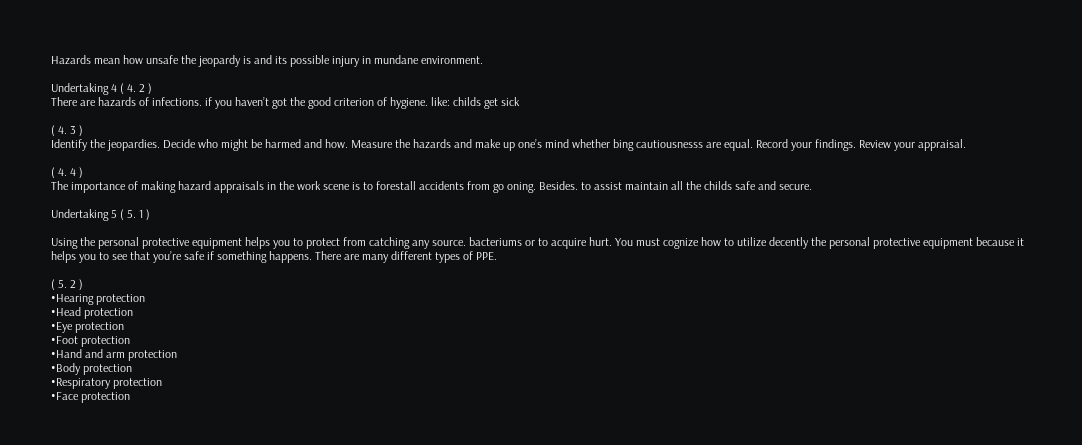Hazards mean how unsafe the jeopardy is and its possible injury in mundane environment.

Undertaking 4 ( 4. 2 )
There are hazards of infections. if you haven’t got the good criterion of hygiene. like: childs get sick

( 4. 3 )
Identify the jeopardies. Decide who might be harmed and how. Measure the hazards and make up one’s mind whether bing cautiousnesss are equal. Record your findings. Review your appraisal.

( 4. 4 )
The importance of making hazard appraisals in the work scene is to forestall accidents from go oning. Besides. to assist maintain all the childs safe and secure.

Undertaking 5 ( 5. 1 )

Using the personal protective equipment helps you to protect from catching any source. bacteriums or to acquire hurt. You must cognize how to utilize decently the personal protective equipment because it helps you to see that you’re safe if something happens. There are many different types of PPE.

( 5. 2 )
•Hearing protection
•Head protection
•Eye protection
•Foot protection
•Hand and arm protection
•Body protection
•Respiratory protection
•Face protection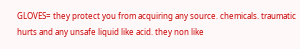GLOVES= they protect you from acquiring any source. chemicals. traumatic hurts and any unsafe liquid like acid. they non like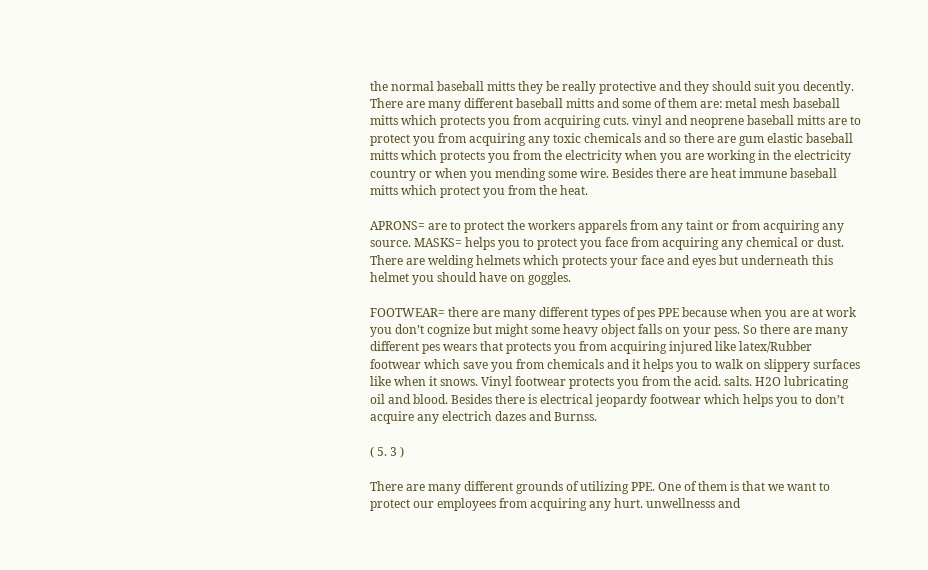the normal baseball mitts they be really protective and they should suit you decently. There are many different baseball mitts and some of them are: metal mesh baseball mitts which protects you from acquiring cuts. vinyl and neoprene baseball mitts are to protect you from acquiring any toxic chemicals and so there are gum elastic baseball mitts which protects you from the electricity when you are working in the electricity country or when you mending some wire. Besides there are heat immune baseball mitts which protect you from the heat.

APRONS= are to protect the workers apparels from any taint or from acquiring any source. MASKS= helps you to protect you face from acquiring any chemical or dust. There are welding helmets which protects your face and eyes but underneath this helmet you should have on goggles.

FOOTWEAR= there are many different types of pes PPE because when you are at work you don’t cognize but might some heavy object falls on your pess. So there are many different pes wears that protects you from acquiring injured like latex/Rubber footwear which save you from chemicals and it helps you to walk on slippery surfaces like when it snows. Vinyl footwear protects you from the acid. salts. H2O lubricating oil and blood. Besides there is electrical jeopardy footwear which helps you to don’t acquire any electrich dazes and Burnss.

( 5. 3 )

There are many different grounds of utilizing PPE. One of them is that we want to protect our employees from acquiring any hurt. unwellnesss and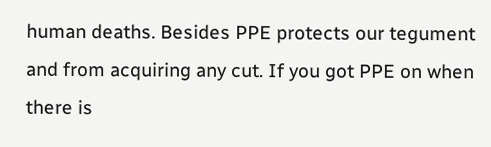human deaths. Besides PPE protects our tegument and from acquiring any cut. If you got PPE on when there is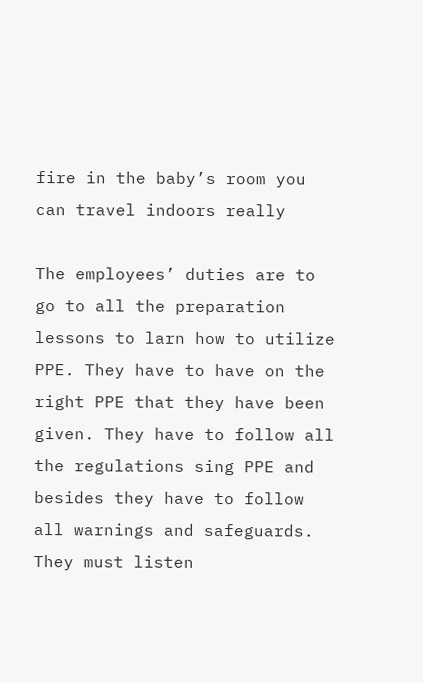fire in the baby’s room you can travel indoors really

The employees’ duties are to go to all the preparation lessons to larn how to utilize PPE. They have to have on the right PPE that they have been given. They have to follow all the regulations sing PPE and besides they have to follow all warnings and safeguards. They must listen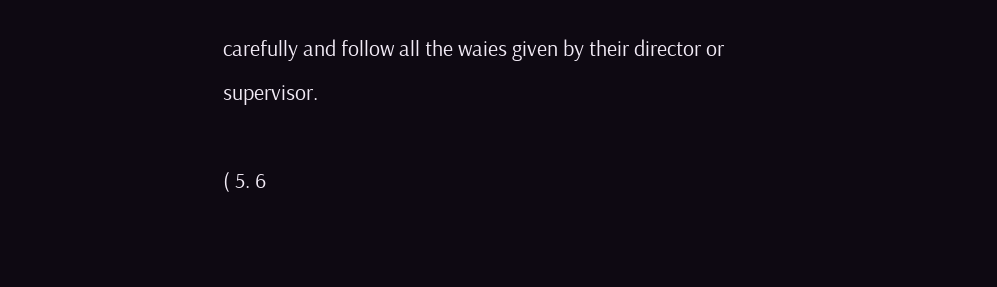carefully and follow all the waies given by their director or supervisor.

( 5. 6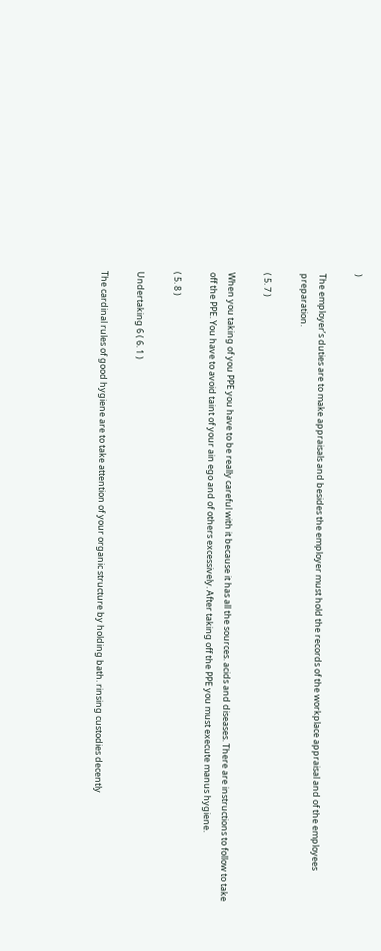)

The employer’s duties are to make appraisals and besides the employer must hold the records of the workplace appraisal and of the employees preparation.

( 5. 7 )

When you taking of you PPE you have to be really careful with it because it has all the sources. acids and diseases. There are instructions to follow to take off the PPE. You have to avoid taint of your ain ego and of others excessively. After taking off the PPE you must execute manus hygiene.

( 5. 8 )

Undertaking 6 ( 6. 1 )

The cardinal rules of good hygiene are to take attention of your organic structure by holding bath. rinsing custodies decently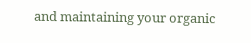and maintaining your organic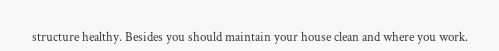structure healthy. Besides you should maintain your house clean and where you work.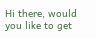Hi there, would you like to get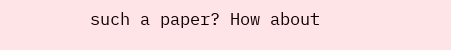such a paper? How about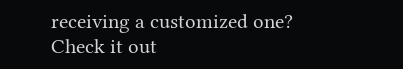receiving a customized one? Check it out